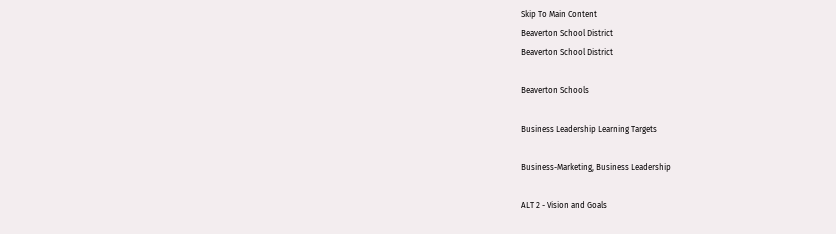Skip To Main Content
Beaverton School District
Beaverton School District

Beaverton Schools

Business Leadership Learning Targets

Business-Marketing, Business Leadership

ALT 2 - Vision and Goals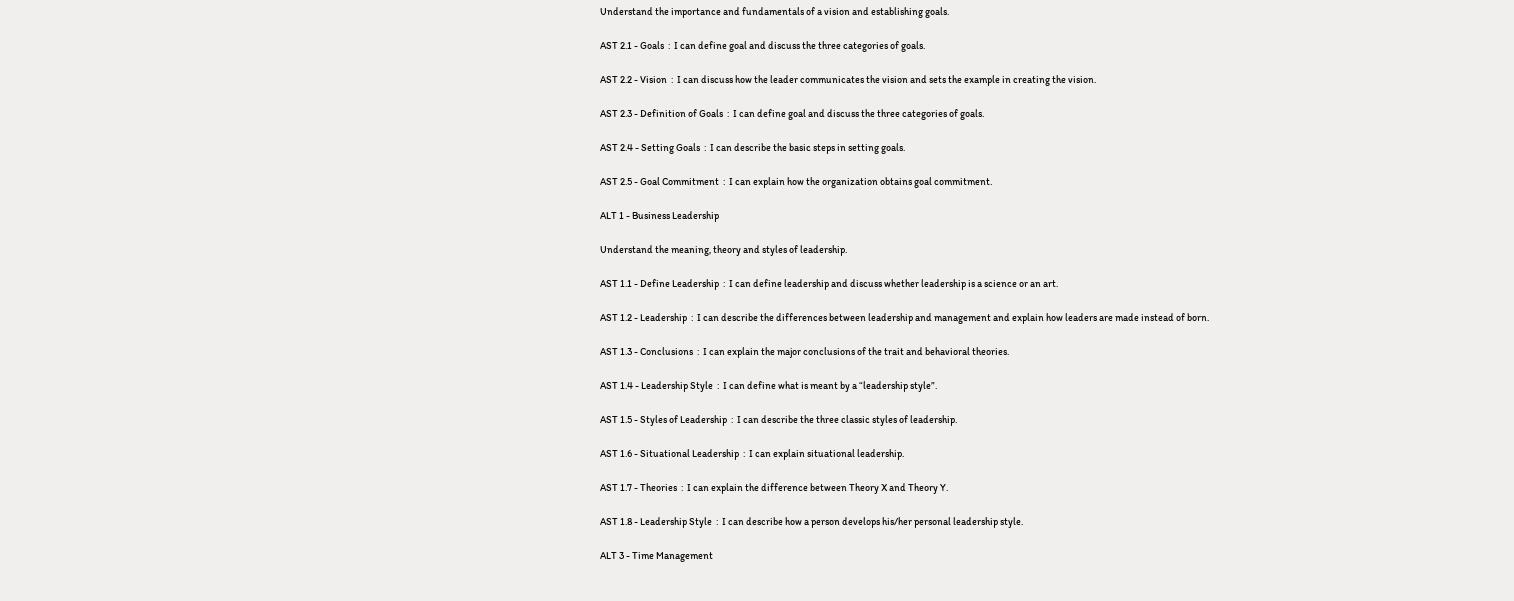Understand the importance and fundamentals of a vision and establishing goals.

AST 2.1 - Goals  :  I can define goal and discuss the three categories of goals.

AST 2.2 - Vision  :  I can discuss how the leader communicates the vision and sets the example in creating the vision.

AST 2.3 - Definition of Goals  :  I can define goal and discuss the three categories of goals.

AST 2.4 - Setting Goals  :  I can describe the basic steps in setting goals.

AST 2.5 - Goal Commitment  :  I can explain how the organization obtains goal commitment.

ALT 1 - Business Leadership

Understand the meaning, theory and styles of leadership.

AST 1.1 - Define Leadership  :  I can define leadership and discuss whether leadership is a science or an art.

AST 1.2 - Leadership  :  I can describe the differences between leadership and management and explain how leaders are made instead of born.

AST 1.3 - Conclusions  :  I can explain the major conclusions of the trait and behavioral theories.

AST 1.4 - Leadership Style  :  I can define what is meant by a “leadership style”.

AST 1.5 - Styles of Leadership  :  I can describe the three classic styles of leadership.

AST 1.6 - Situational Leadership  :  I can explain situational leadership.

AST 1.7 - Theories  :  I can explain the difference between Theory X and Theory Y.

AST 1.8 - Leadership Style  :  I can describe how a person develops his/her personal leadership style.

ALT 3 - Time Management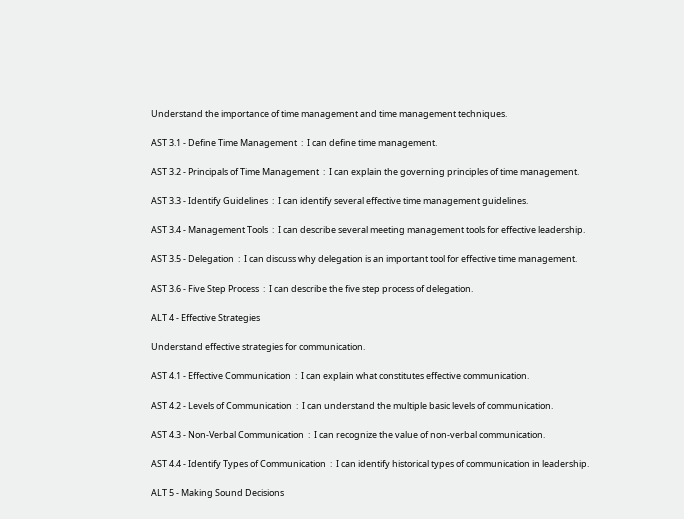Understand the importance of time management and time management techniques.

AST 3.1 - Define Time Management  :  I can define time management.

AST 3.2 - Principals of Time Management  :  I can explain the governing principles of time management.

AST 3.3 - Identify Guidelines  :  I can identify several effective time management guidelines.

AST 3.4 - Management Tools  :  I can describe several meeting management tools for effective leadership.

AST 3.5 - Delegation  :  I can discuss why delegation is an important tool for effective time management.

AST 3.6 - Five Step Process  :  I can describe the five step process of delegation.

ALT 4 - Effective Strategies

Understand effective strategies for communication.

AST 4.1 - Effective Communication  :  I can explain what constitutes effective communication.

AST 4.2 - Levels of Communication  :  I can understand the multiple basic levels of communication.

AST 4.3 - Non-Verbal Communication  :  I can recognize the value of non-verbal communication.

AST 4.4 - Identify Types of Communication  :  I can identify historical types of communication in leadership.

ALT 5 - Making Sound Decisions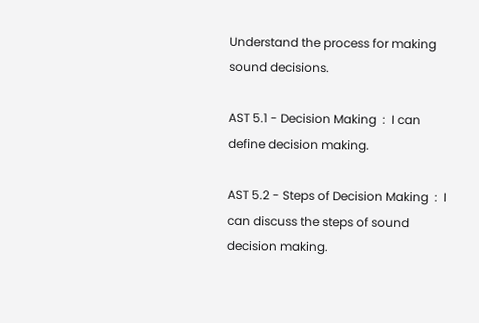Understand the process for making sound decisions.

AST 5.1 - Decision Making  :  I can define decision making.

AST 5.2 - Steps of Decision Making  :  I can discuss the steps of sound decision making.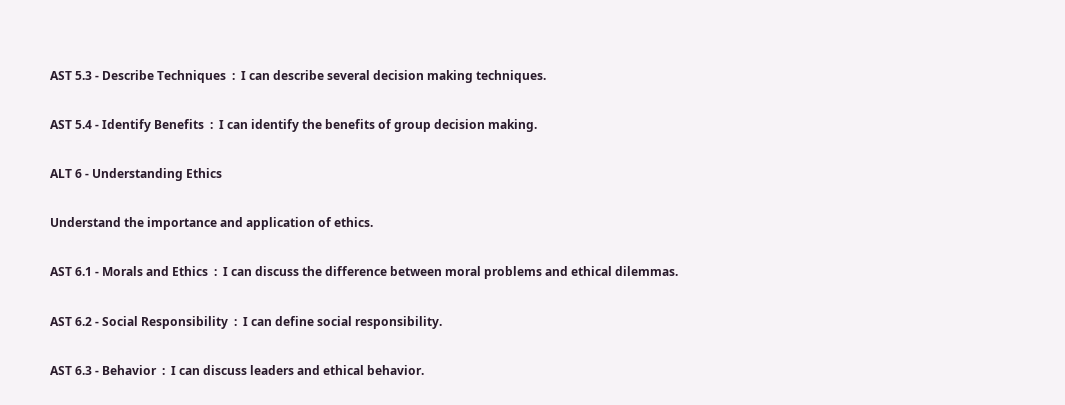AST 5.3 - Describe Techniques  :  I can describe several decision making techniques.

AST 5.4 - Identify Benefits  :  I can identify the benefits of group decision making.

ALT 6 - Understanding Ethics

Understand the importance and application of ethics.

AST 6.1 - Morals and Ethics  :  I can discuss the difference between moral problems and ethical dilemmas.

AST 6.2 - Social Responsibility  :  I can define social responsibility.

AST 6.3 - Behavior  :  I can discuss leaders and ethical behavior.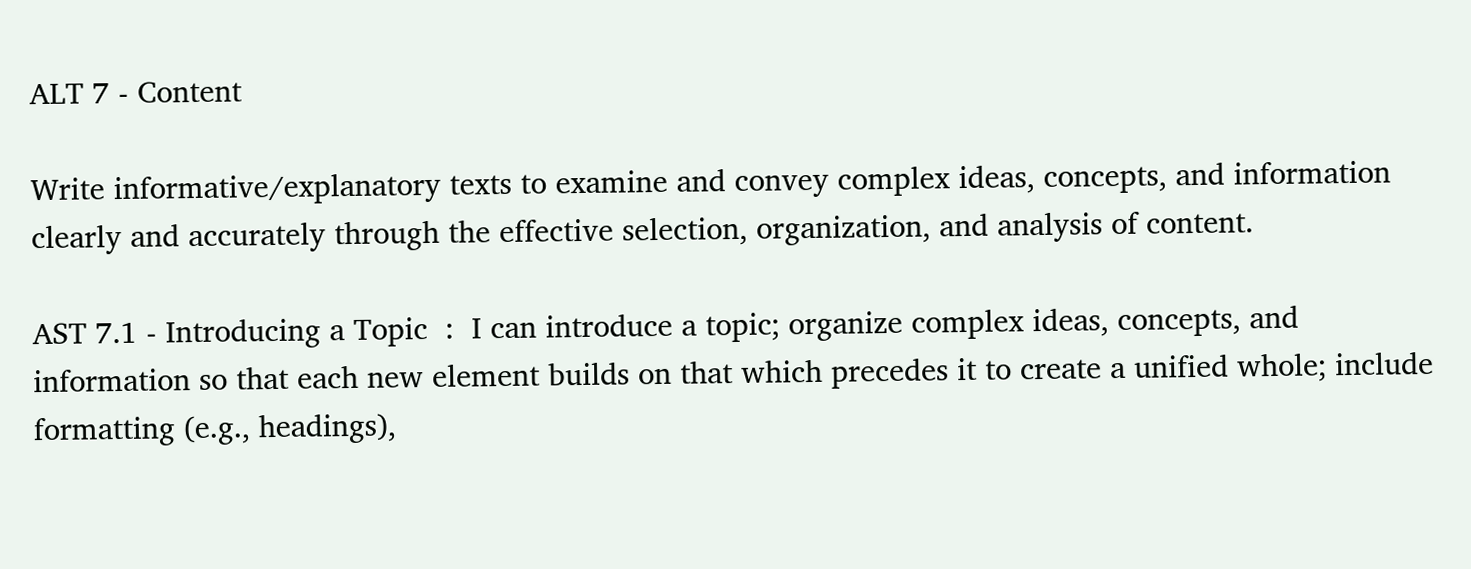ALT 7 - Content

Write informative/explanatory texts to examine and convey complex ideas, concepts, and information clearly and accurately through the effective selection, organization, and analysis of content.

AST 7.1 - Introducing a Topic  :  I can introduce a topic; organize complex ideas, concepts, and information so that each new element builds on that which precedes it to create a unified whole; include formatting (e.g., headings),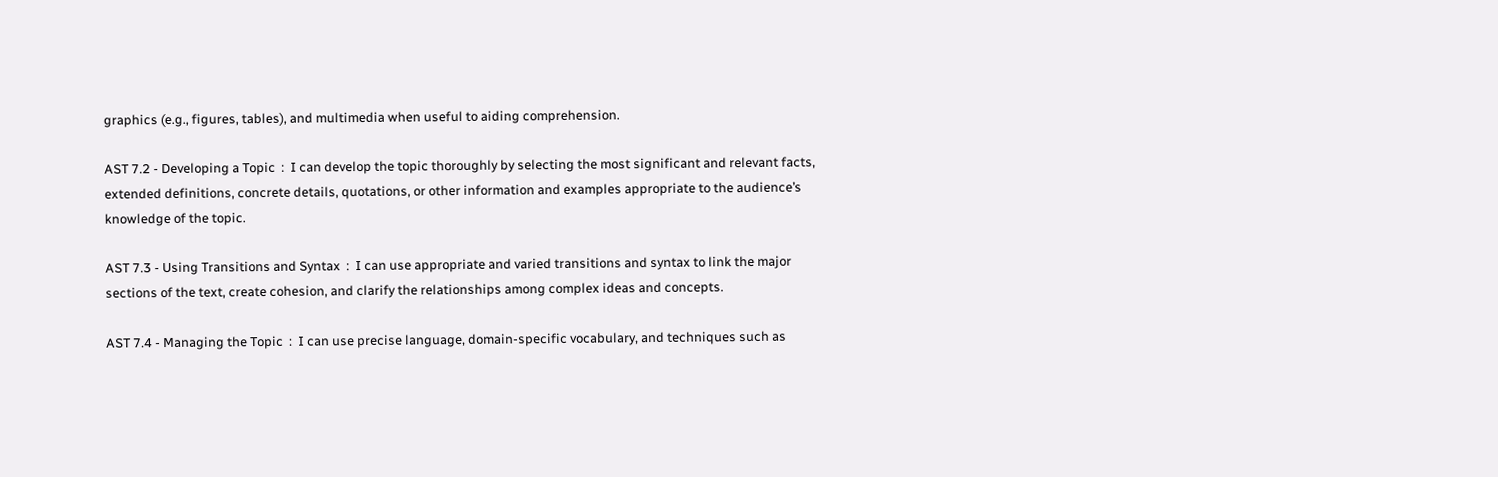graphics (e.g., figures, tables), and multimedia when useful to aiding comprehension.

AST 7.2 - Developing a Topic  :  I can develop the topic thoroughly by selecting the most significant and relevant facts, extended definitions, concrete details, quotations, or other information and examples appropriate to the audience’s knowledge of the topic.

AST 7.3 - Using Transitions and Syntax  :  I can use appropriate and varied transitions and syntax to link the major sections of the text, create cohesion, and clarify the relationships among complex ideas and concepts.

AST 7.4 - Managing the Topic  :  I can use precise language, domain-specific vocabulary, and techniques such as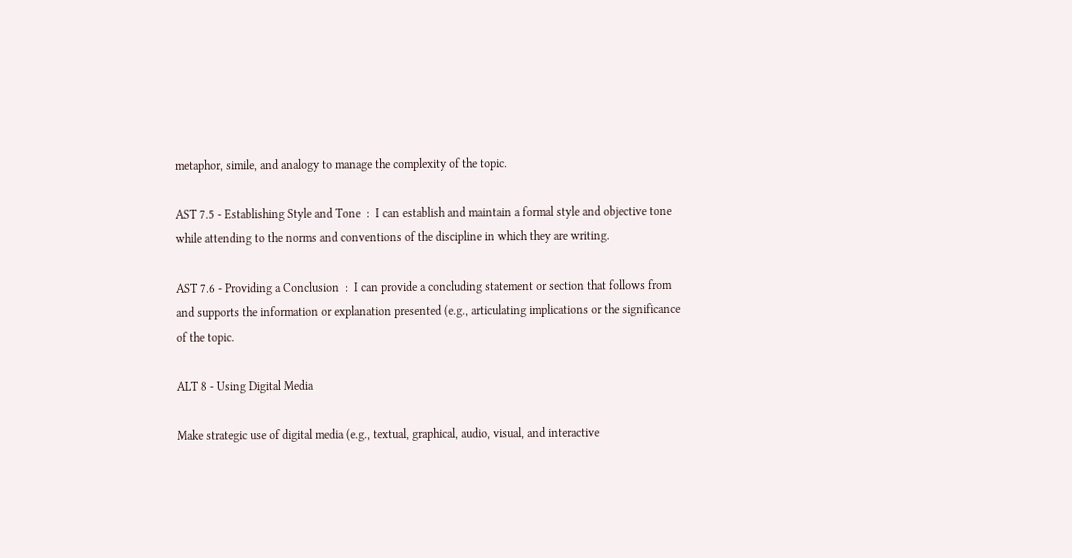metaphor, simile, and analogy to manage the complexity of the topic.

AST 7.5 - Establishing Style and Tone  :  I can establish and maintain a formal style and objective tone while attending to the norms and conventions of the discipline in which they are writing.

AST 7.6 - Providing a Conclusion  :  I can provide a concluding statement or section that follows from and supports the information or explanation presented (e.g., articulating implications or the significance of the topic.

ALT 8 - Using Digital Media

Make strategic use of digital media (e.g., textual, graphical, audio, visual, and interactive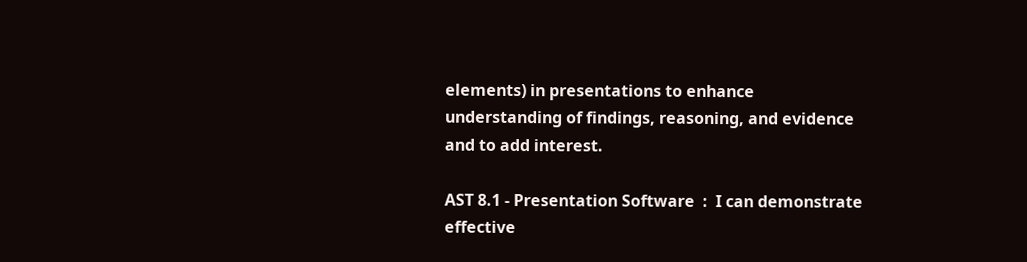elements) in presentations to enhance understanding of findings, reasoning, and evidence and to add interest.

AST 8.1 - Presentation Software  :  I can demonstrate effective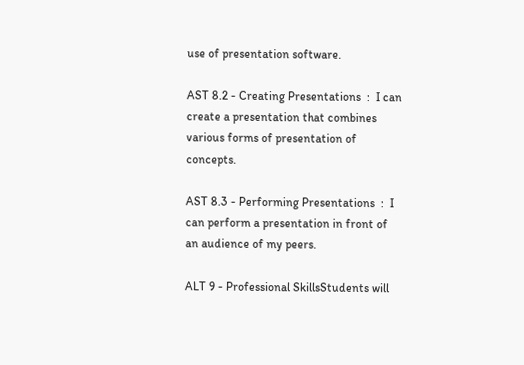use of presentation software.

AST 8.2 - Creating Presentations  :  I can create a presentation that combines various forms of presentation of concepts.

AST 8.3 - Performing Presentations  :  I can perform a presentation in front of an audience of my peers.

ALT 9 - Professional SkillsStudents will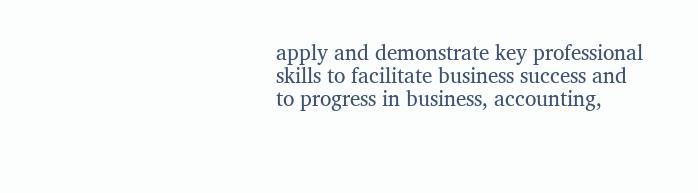apply and demonstrate key professional skills to facilitate business success and to progress in business, accounting,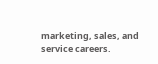marketing, sales, and service careers.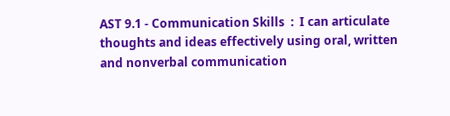AST 9.1 - Communication Skills  :  I can articulate thoughts and ideas effectively using oral, written and nonverbal communication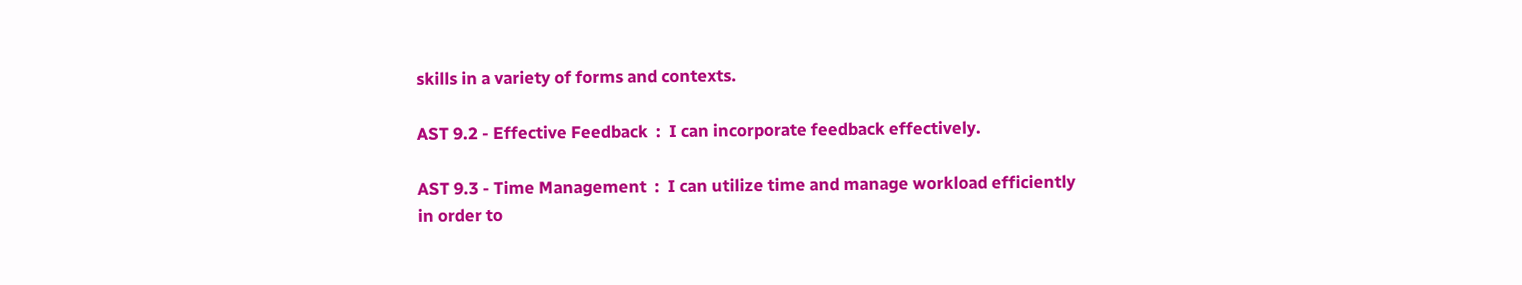skills in a variety of forms and contexts.

AST 9.2 - Effective Feedback  :  I can incorporate feedback effectively.

AST 9.3 - Time Management  :  I can utilize time and manage workload efficiently in order to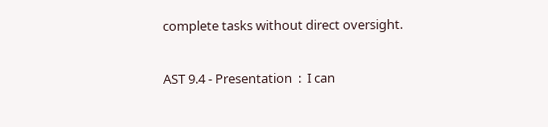complete tasks without direct oversight.

AST 9.4 - Presentation  :  I can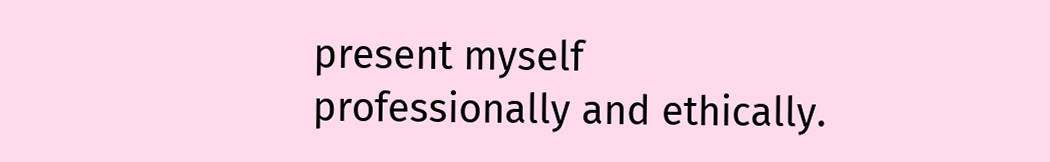present myself professionally and ethically.